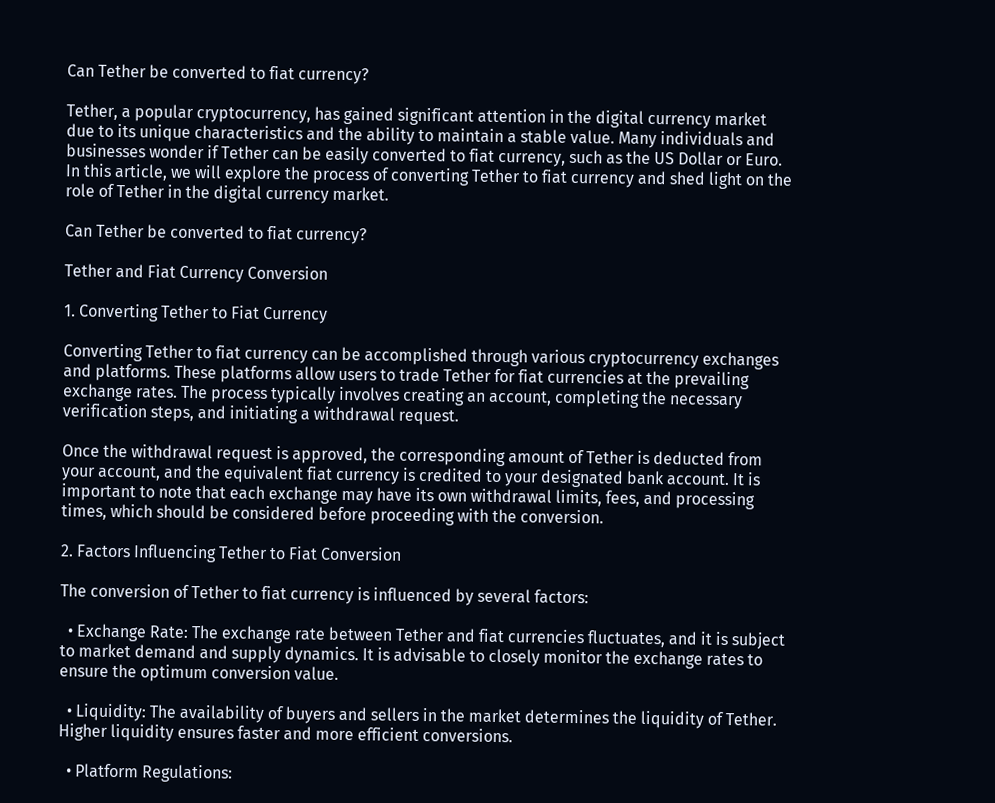Can Tether be converted to fiat currency?

Tether, a popular cryptocurrency, has gained significant attention in the digital currency market due to its unique characteristics and the ability to maintain a stable value. Many individuals and businesses wonder if Tether can be easily converted to fiat currency, such as the US Dollar or Euro. In this article, we will explore the process of converting Tether to fiat currency and shed light on the role of Tether in the digital currency market.

Can Tether be converted to fiat currency?

Tether and Fiat Currency Conversion

1. Converting Tether to Fiat Currency

Converting Tether to fiat currency can be accomplished through various cryptocurrency exchanges and platforms. These platforms allow users to trade Tether for fiat currencies at the prevailing exchange rates. The process typically involves creating an account, completing the necessary verification steps, and initiating a withdrawal request.

Once the withdrawal request is approved, the corresponding amount of Tether is deducted from your account, and the equivalent fiat currency is credited to your designated bank account. It is important to note that each exchange may have its own withdrawal limits, fees, and processing times, which should be considered before proceeding with the conversion.

2. Factors Influencing Tether to Fiat Conversion

The conversion of Tether to fiat currency is influenced by several factors:

  • Exchange Rate: The exchange rate between Tether and fiat currencies fluctuates, and it is subject to market demand and supply dynamics. It is advisable to closely monitor the exchange rates to ensure the optimum conversion value.

  • Liquidity: The availability of buyers and sellers in the market determines the liquidity of Tether. Higher liquidity ensures faster and more efficient conversions.

  • Platform Regulations: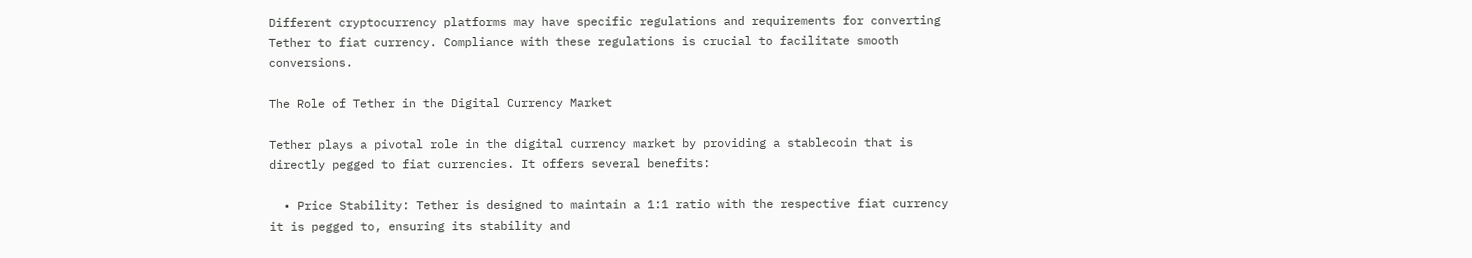Different cryptocurrency platforms may have specific regulations and requirements for converting Tether to fiat currency. Compliance with these regulations is crucial to facilitate smooth conversions.

The Role of Tether in the Digital Currency Market

Tether plays a pivotal role in the digital currency market by providing a stablecoin that is directly pegged to fiat currencies. It offers several benefits:

  • Price Stability: Tether is designed to maintain a 1:1 ratio with the respective fiat currency it is pegged to, ensuring its stability and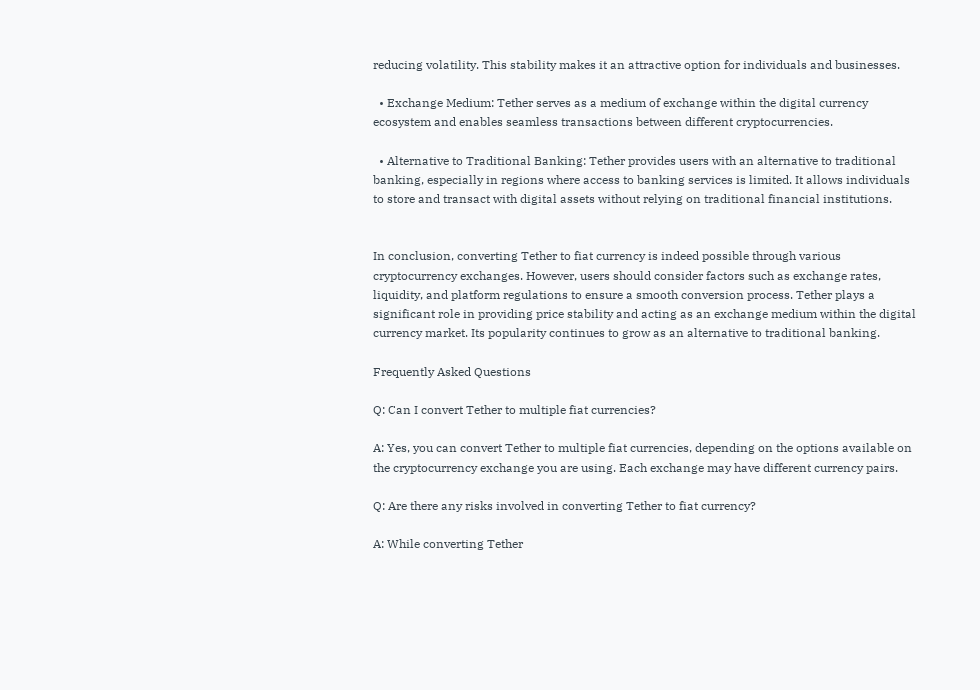reducing volatility. This stability makes it an attractive option for individuals and businesses.

  • Exchange Medium: Tether serves as a medium of exchange within the digital currency ecosystem and enables seamless transactions between different cryptocurrencies.

  • Alternative to Traditional Banking: Tether provides users with an alternative to traditional banking, especially in regions where access to banking services is limited. It allows individuals to store and transact with digital assets without relying on traditional financial institutions.


In conclusion, converting Tether to fiat currency is indeed possible through various cryptocurrency exchanges. However, users should consider factors such as exchange rates, liquidity, and platform regulations to ensure a smooth conversion process. Tether plays a significant role in providing price stability and acting as an exchange medium within the digital currency market. Its popularity continues to grow as an alternative to traditional banking.

Frequently Asked Questions

Q: Can I convert Tether to multiple fiat currencies?

A: Yes, you can convert Tether to multiple fiat currencies, depending on the options available on the cryptocurrency exchange you are using. Each exchange may have different currency pairs.

Q: Are there any risks involved in converting Tether to fiat currency?

A: While converting Tether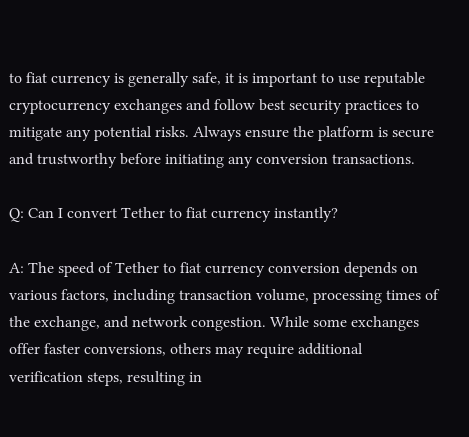to fiat currency is generally safe, it is important to use reputable cryptocurrency exchanges and follow best security practices to mitigate any potential risks. Always ensure the platform is secure and trustworthy before initiating any conversion transactions.

Q: Can I convert Tether to fiat currency instantly?

A: The speed of Tether to fiat currency conversion depends on various factors, including transaction volume, processing times of the exchange, and network congestion. While some exchanges offer faster conversions, others may require additional verification steps, resulting in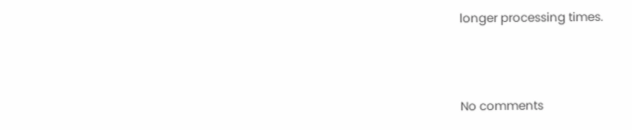longer processing times.



No comments